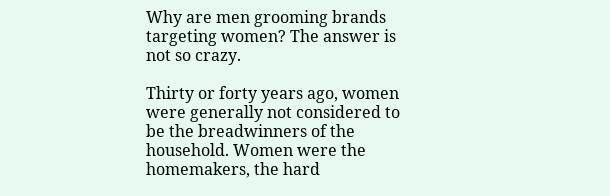Why are men grooming brands targeting women? The answer is not so crazy.

Thirty or forty years ago, women were generally not considered to be the breadwinners of the household. Women were the homemakers, the hard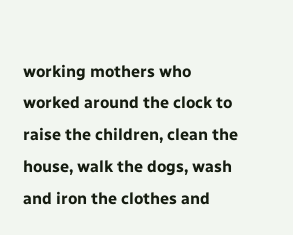working mothers who worked around the clock to raise the children, clean the house, walk the dogs, wash and iron the clothes and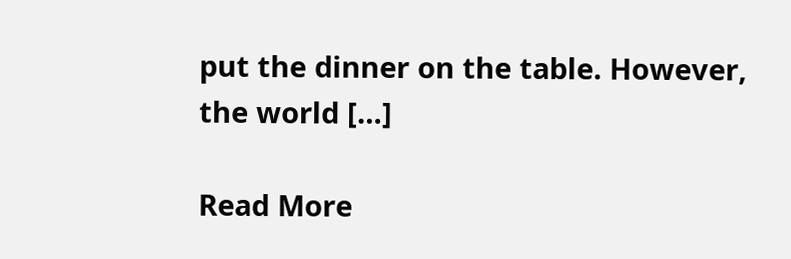put the dinner on the table. However, the world […]

Read More